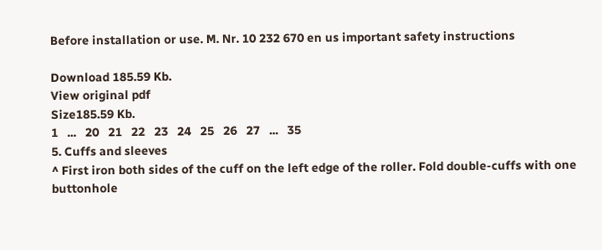Before installation or use. M. Nr. 10 232 670 en us important safety instructions

Download 185.59 Kb.
View original pdf
Size185.59 Kb.
1   ...   20   21   22   23   24   25   26   27   ...   35
5. Cuffs and sleeves
^ First iron both sides of the cuff on the left edge of the roller. Fold double-cuffs with one buttonhole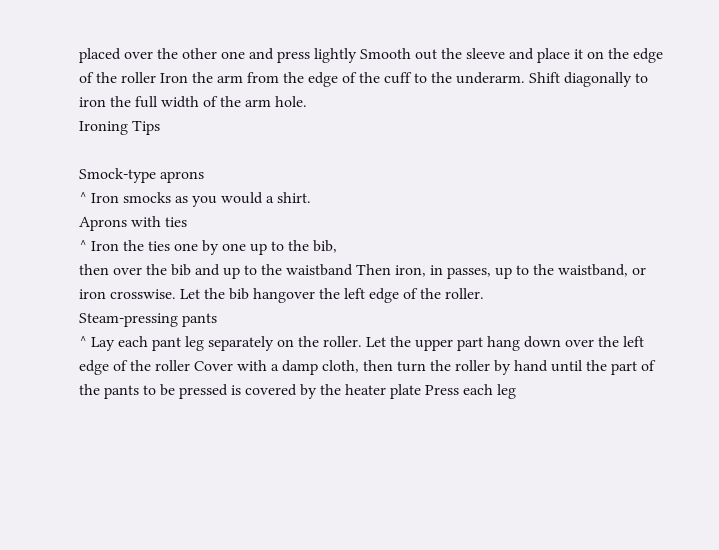placed over the other one and press lightly Smooth out the sleeve and place it on the edge of the roller Iron the arm from the edge of the cuff to the underarm. Shift diagonally to iron the full width of the arm hole.
Ironing Tips

Smock-type aprons
^ Iron smocks as you would a shirt.
Aprons with ties
^ Iron the ties one by one up to the bib,
then over the bib and up to the waistband Then iron, in passes, up to the waistband, or iron crosswise. Let the bib hangover the left edge of the roller.
Steam-pressing pants
^ Lay each pant leg separately on the roller. Let the upper part hang down over the left edge of the roller Cover with a damp cloth, then turn the roller by hand until the part of the pants to be pressed is covered by the heater plate Press each leg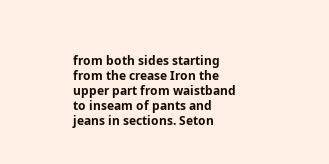from both sides starting from the crease Iron the upper part from waistband to inseam of pants and jeans in sections. Seton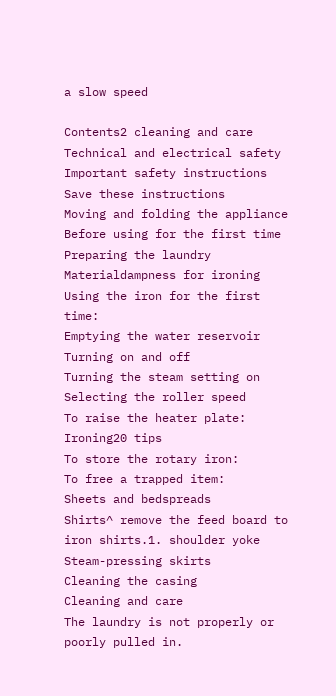a slow speed

Contents2 cleaning and care
Technical and electrical safety
Important safety instructions
Save these instructions
Moving and folding the appliance
Before using for the first time
Preparing the laundry
Materialdampness for ironing
Using the iron for the first time:
Emptying the water reservoir
Turning on and off
Turning the steam setting on
Selecting the roller speed
To raise the heater plate:
Ironing20 tips
To store the rotary iron:
To free a trapped item:
Sheets and bedspreads
Shirts^ remove the feed board to iron shirts.1. shoulder yoke
Steam-pressing skirts
Cleaning the casing
Cleaning and care
The laundry is not properly or poorly pulled in.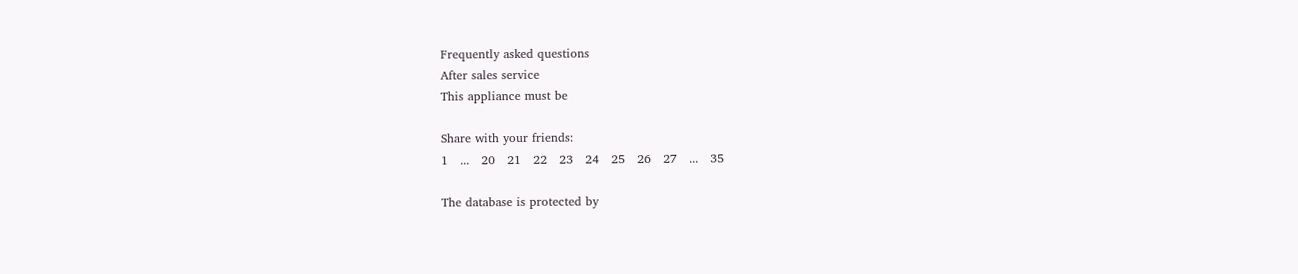Frequently asked questions
After sales service
This appliance must be

Share with your friends:
1   ...   20   21   22   23   24   25   26   27   ...   35

The database is protected by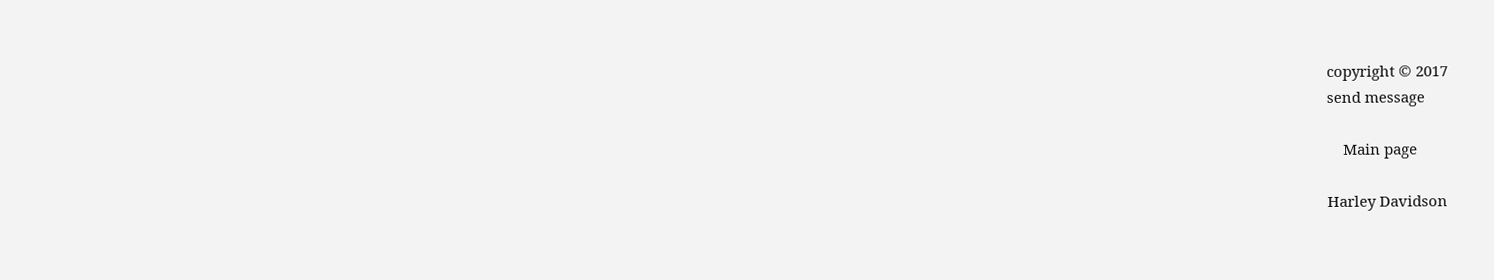copyright © 2017
send message

    Main page

Harley Davidson